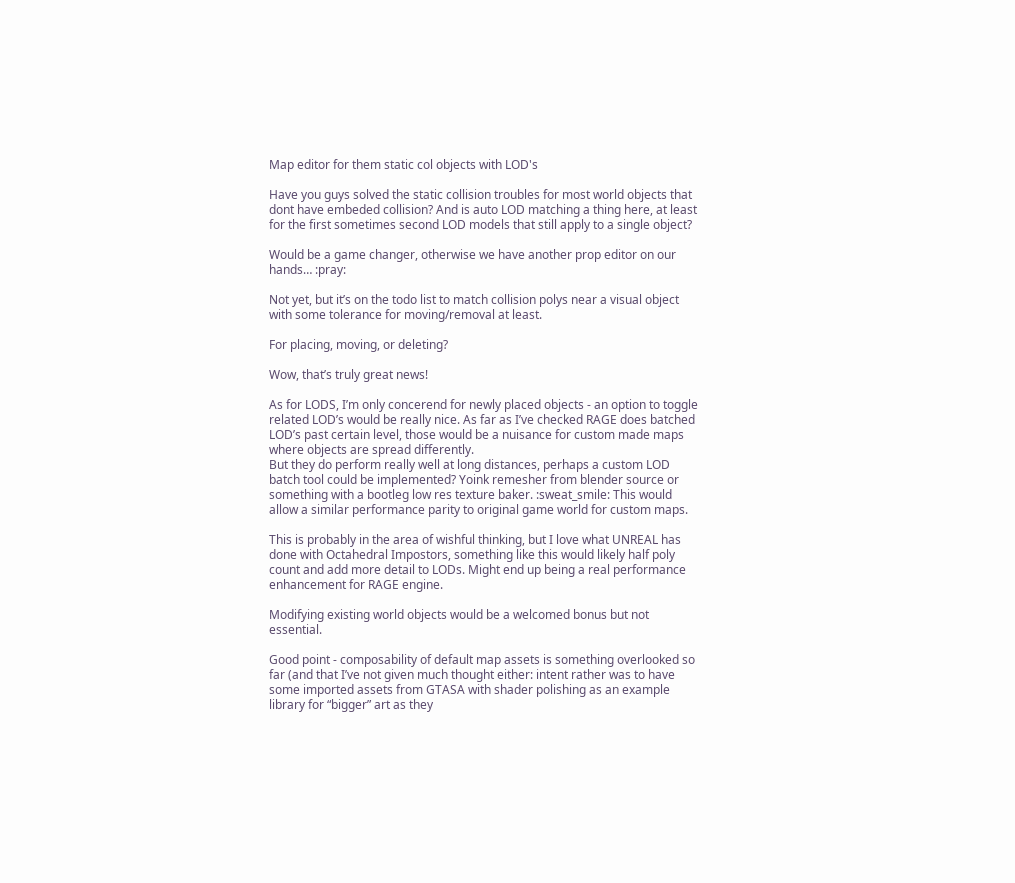Map editor for them static col objects with LOD's

Have you guys solved the static collision troubles for most world objects that dont have embeded collision? And is auto LOD matching a thing here, at least for the first sometimes second LOD models that still apply to a single object?

Would be a game changer, otherwise we have another prop editor on our hands… :pray:

Not yet, but it’s on the todo list to match collision polys near a visual object with some tolerance for moving/removal at least.

For placing, moving, or deleting?

Wow, that’s truly great news!

As for LODS, I’m only concerend for newly placed objects - an option to toggle related LOD’s would be really nice. As far as I’ve checked RAGE does batched LOD’s past certain level, those would be a nuisance for custom made maps where objects are spread differently.
But they do perform really well at long distances, perhaps a custom LOD batch tool could be implemented? Yoink remesher from blender source or something with a bootleg low res texture baker. :sweat_smile: This would allow a similar performance parity to original game world for custom maps.

This is probably in the area of wishful thinking, but I love what UNREAL has done with Octahedral Impostors, something like this would likely half poly count and add more detail to LODs. Might end up being a real performance enhancement for RAGE engine.

Modifying existing world objects would be a welcomed bonus but not essential.

Good point - composability of default map assets is something overlooked so far (and that I’ve not given much thought either: intent rather was to have some imported assets from GTASA with shader polishing as an example library for “bigger” art as they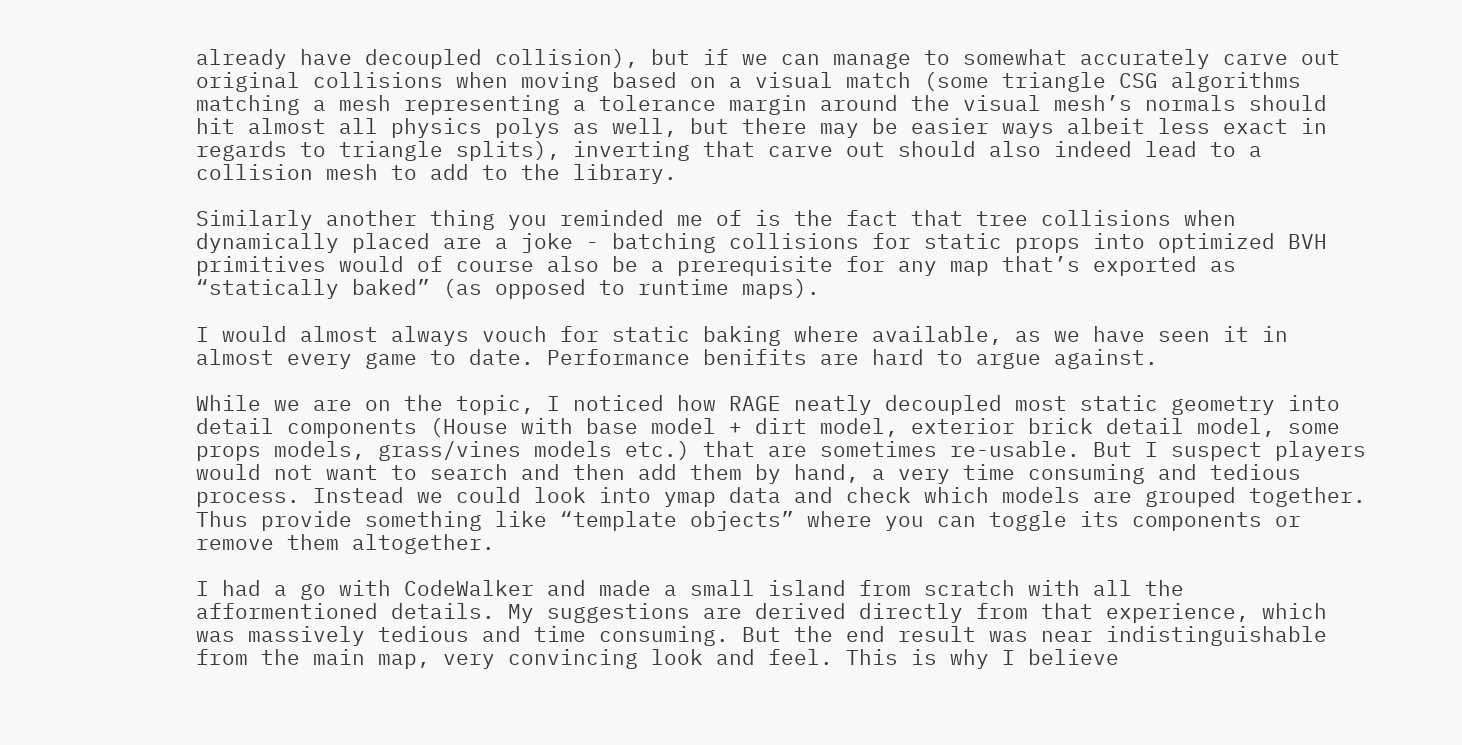already have decoupled collision), but if we can manage to somewhat accurately carve out original collisions when moving based on a visual match (some triangle CSG algorithms matching a mesh representing a tolerance margin around the visual mesh’s normals should hit almost all physics polys as well, but there may be easier ways albeit less exact in regards to triangle splits), inverting that carve out should also indeed lead to a collision mesh to add to the library.

Similarly another thing you reminded me of is the fact that tree collisions when dynamically placed are a joke - batching collisions for static props into optimized BVH primitives would of course also be a prerequisite for any map that’s exported as “statically baked” (as opposed to runtime maps).

I would almost always vouch for static baking where available, as we have seen it in almost every game to date. Performance benifits are hard to argue against.

While we are on the topic, I noticed how RAGE neatly decoupled most static geometry into detail components (House with base model + dirt model, exterior brick detail model, some props models, grass/vines models etc.) that are sometimes re-usable. But I suspect players would not want to search and then add them by hand, a very time consuming and tedious process. Instead we could look into ymap data and check which models are grouped together. Thus provide something like “template objects” where you can toggle its components or remove them altogether.

I had a go with CodeWalker and made a small island from scratch with all the afformentioned details. My suggestions are derived directly from that experience, which was massively tedious and time consuming. But the end result was near indistinguishable from the main map, very convincing look and feel. This is why I believe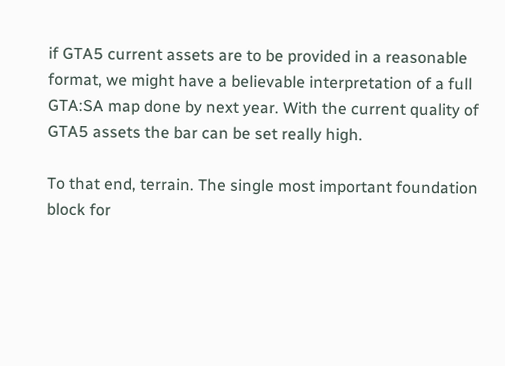if GTA5 current assets are to be provided in a reasonable format, we might have a believable interpretation of a full GTA:SA map done by next year. With the current quality of GTA5 assets the bar can be set really high.

To that end, terrain. The single most important foundation block for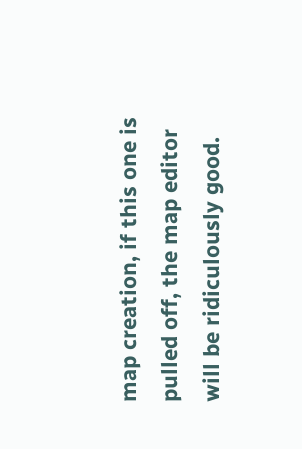map creation, if this one is pulled off, the map editor will be ridiculously good.